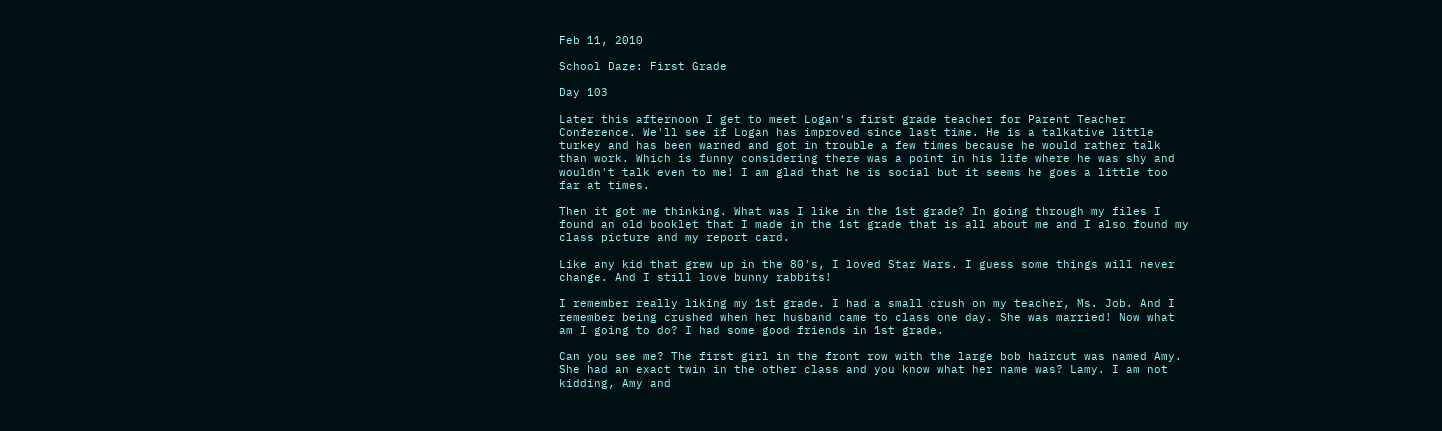Feb 11, 2010

School Daze: First Grade

Day 103

Later this afternoon I get to meet Logan's first grade teacher for Parent Teacher Conference. We'll see if Logan has improved since last time. He is a talkative little turkey and has been warned and got in trouble a few times because he would rather talk than work. Which is funny considering there was a point in his life where he was shy and wouldn't talk even to me! I am glad that he is social but it seems he goes a little too far at times.

Then it got me thinking. What was I like in the 1st grade? In going through my files I found an old booklet that I made in the 1st grade that is all about me and I also found my class picture and my report card.

Like any kid that grew up in the 80's, I loved Star Wars. I guess some things will never change. And I still love bunny rabbits!

I remember really liking my 1st grade. I had a small crush on my teacher, Ms. Job. And I remember being crushed when her husband came to class one day. She was married! Now what am I going to do? I had some good friends in 1st grade.

Can you see me? The first girl in the front row with the large bob haircut was named Amy. She had an exact twin in the other class and you know what her name was? Lamy. I am not kidding, Amy and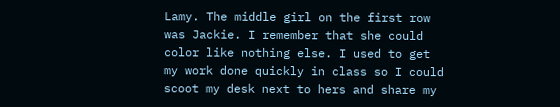Lamy. The middle girl on the first row was Jackie. I remember that she could color like nothing else. I used to get my work done quickly in class so I could scoot my desk next to hers and share my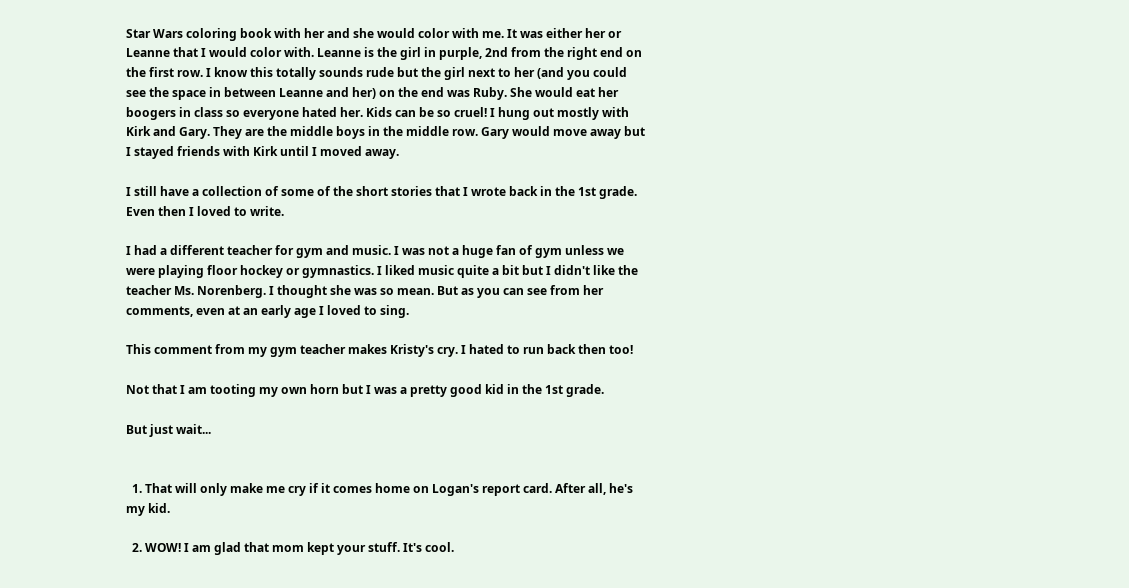Star Wars coloring book with her and she would color with me. It was either her or Leanne that I would color with. Leanne is the girl in purple, 2nd from the right end on the first row. I know this totally sounds rude but the girl next to her (and you could see the space in between Leanne and her) on the end was Ruby. She would eat her boogers in class so everyone hated her. Kids can be so cruel! I hung out mostly with Kirk and Gary. They are the middle boys in the middle row. Gary would move away but I stayed friends with Kirk until I moved away.

I still have a collection of some of the short stories that I wrote back in the 1st grade. Even then I loved to write.

I had a different teacher for gym and music. I was not a huge fan of gym unless we were playing floor hockey or gymnastics. I liked music quite a bit but I didn't like the teacher Ms. Norenberg. I thought she was so mean. But as you can see from her comments, even at an early age I loved to sing.

This comment from my gym teacher makes Kristy's cry. I hated to run back then too!

Not that I am tooting my own horn but I was a pretty good kid in the 1st grade.

But just wait...


  1. That will only make me cry if it comes home on Logan's report card. After all, he's my kid.

  2. WOW! I am glad that mom kept your stuff. It's cool.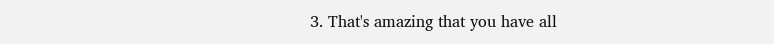3. That's amazing that you have all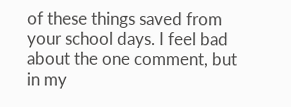of these things saved from your school days. I feel bad about the one comment, but in my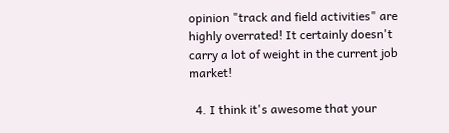opinion "track and field activities" are highly overrated! It certainly doesn't carry a lot of weight in the current job market!

  4. I think it's awesome that your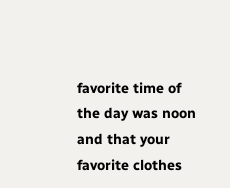favorite time of the day was noon and that your favorite clothes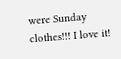were Sunday clothes!!! I love it!